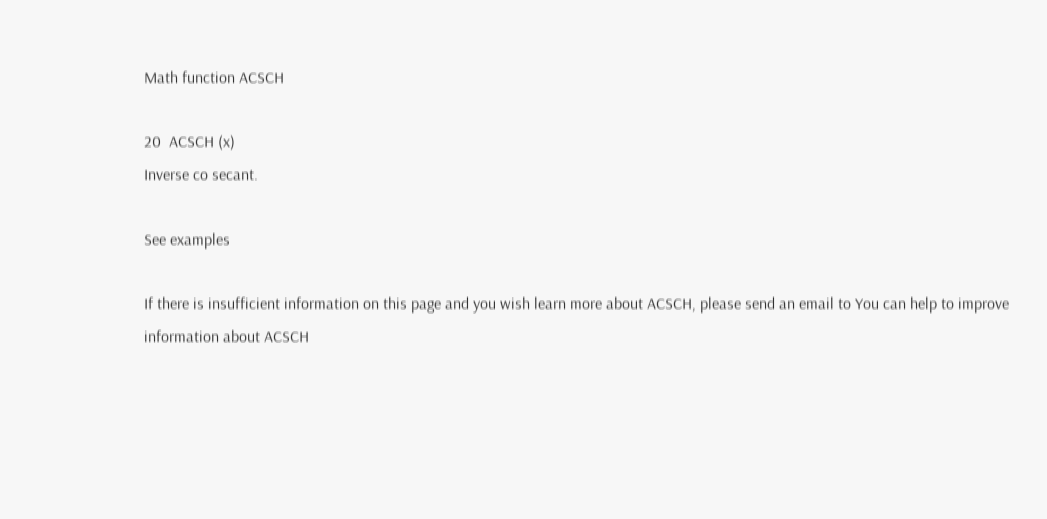Math function ACSCH

20  ACSCH (x)
Inverse co secant.

See examples

If there is insufficient information on this page and you wish learn more about ACSCH, please send an email to You can help to improve information about ACSCH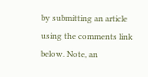by submitting an article using the comments link below. Note, an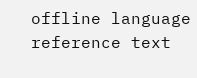offline language reference text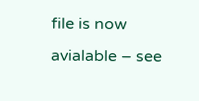file is now avialable – see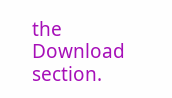the Download section.